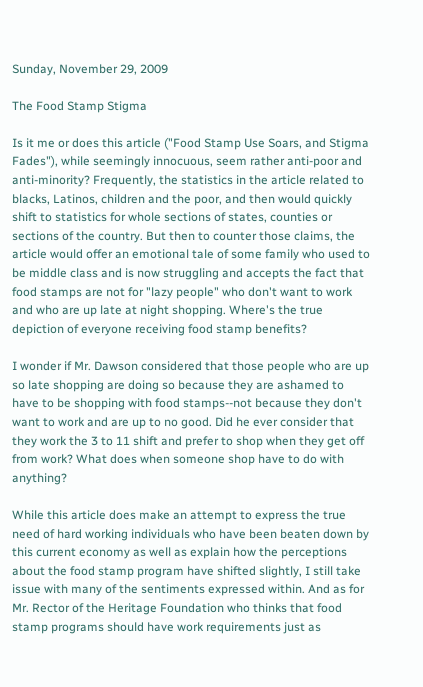Sunday, November 29, 2009

The Food Stamp Stigma

Is it me or does this article ("Food Stamp Use Soars, and Stigma Fades"), while seemingly innocuous, seem rather anti-poor and anti-minority? Frequently, the statistics in the article related to blacks, Latinos, children and the poor, and then would quickly shift to statistics for whole sections of states, counties or sections of the country. But then to counter those claims, the article would offer an emotional tale of some family who used to be middle class and is now struggling and accepts the fact that food stamps are not for "lazy people" who don't want to work and who are up late at night shopping. Where's the true depiction of everyone receiving food stamp benefits?

I wonder if Mr. Dawson considered that those people who are up so late shopping are doing so because they are ashamed to have to be shopping with food stamps--not because they don't want to work and are up to no good. Did he ever consider that they work the 3 to 11 shift and prefer to shop when they get off from work? What does when someone shop have to do with anything?

While this article does make an attempt to express the true need of hard working individuals who have been beaten down by this current economy as well as explain how the perceptions about the food stamp program have shifted slightly, I still take issue with many of the sentiments expressed within. And as for Mr. Rector of the Heritage Foundation who thinks that food stamp programs should have work requirements just as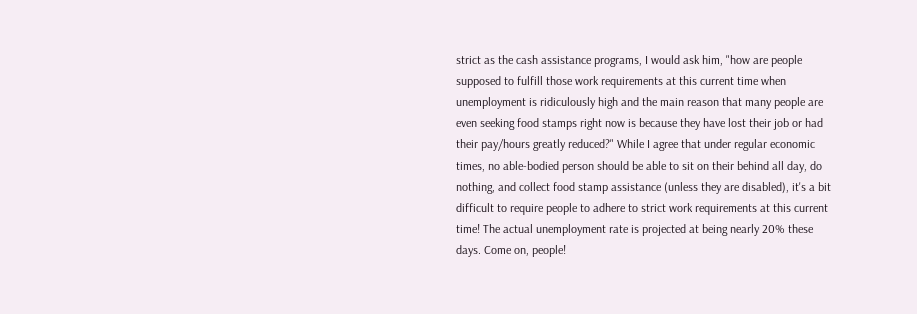strict as the cash assistance programs, I would ask him, "how are people supposed to fulfill those work requirements at this current time when unemployment is ridiculously high and the main reason that many people are even seeking food stamps right now is because they have lost their job or had their pay/hours greatly reduced?" While I agree that under regular economic times, no able-bodied person should be able to sit on their behind all day, do nothing, and collect food stamp assistance (unless they are disabled), it's a bit difficult to require people to adhere to strict work requirements at this current time! The actual unemployment rate is projected at being nearly 20% these days. Come on, people!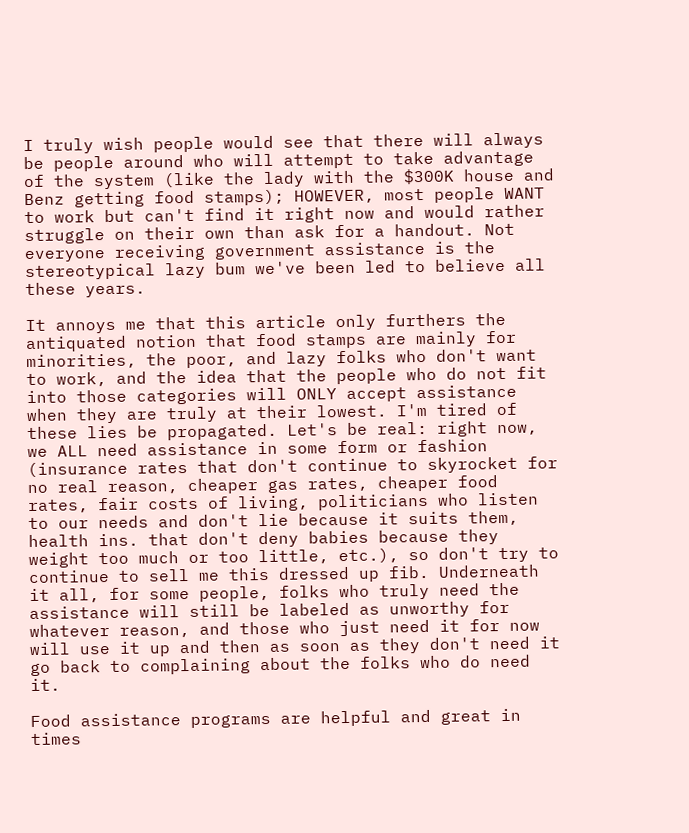I truly wish people would see that there will always be people around who will attempt to take advantage of the system (like the lady with the $300K house and Benz getting food stamps); HOWEVER, most people WANT to work but can't find it right now and would rather struggle on their own than ask for a handout. Not everyone receiving government assistance is the stereotypical lazy bum we've been led to believe all these years.

It annoys me that this article only furthers the antiquated notion that food stamps are mainly for minorities, the poor, and lazy folks who don't want to work, and the idea that the people who do not fit into those categories will ONLY accept assistance when they are truly at their lowest. I'm tired of these lies be propagated. Let's be real: right now, we ALL need assistance in some form or fashion (insurance rates that don't continue to skyrocket for no real reason, cheaper gas rates, cheaper food rates, fair costs of living, politicians who listen to our needs and don't lie because it suits them, health ins. that don't deny babies because they weight too much or too little, etc.), so don't try to continue to sell me this dressed up fib. Underneath it all, for some people, folks who truly need the assistance will still be labeled as unworthy for whatever reason, and those who just need it for now will use it up and then as soon as they don't need it go back to complaining about the folks who do need it.

Food assistance programs are helpful and great in times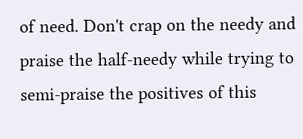of need. Don't crap on the needy and praise the half-needy while trying to semi-praise the positives of this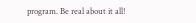program. Be real about it all!